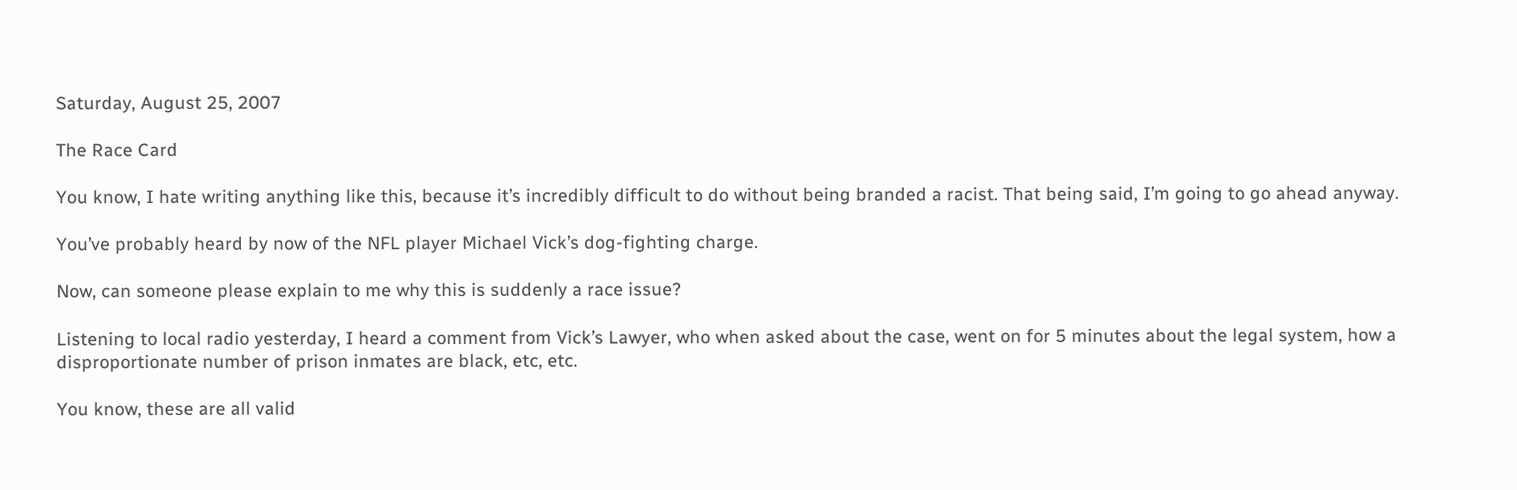Saturday, August 25, 2007

The Race Card

You know, I hate writing anything like this, because it’s incredibly difficult to do without being branded a racist. That being said, I’m going to go ahead anyway.

You’ve probably heard by now of the NFL player Michael Vick’s dog-fighting charge.

Now, can someone please explain to me why this is suddenly a race issue?

Listening to local radio yesterday, I heard a comment from Vick’s Lawyer, who when asked about the case, went on for 5 minutes about the legal system, how a disproportionate number of prison inmates are black, etc, etc.

You know, these are all valid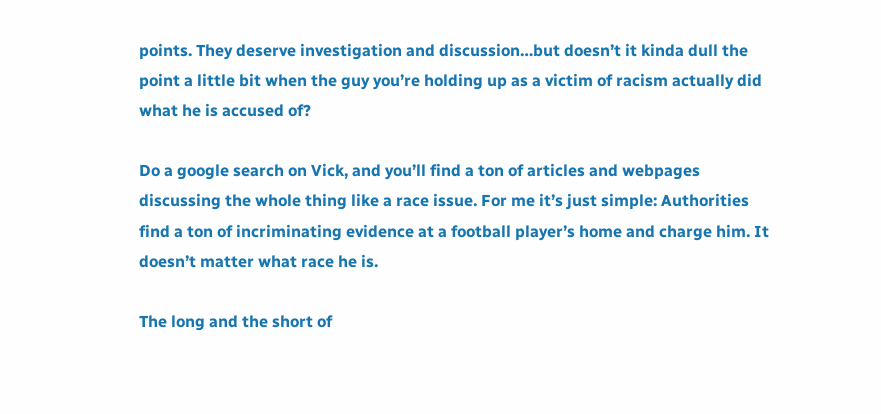points. They deserve investigation and discussion…but doesn’t it kinda dull the point a little bit when the guy you’re holding up as a victim of racism actually did what he is accused of?

Do a google search on Vick, and you’ll find a ton of articles and webpages discussing the whole thing like a race issue. For me it’s just simple: Authorities find a ton of incriminating evidence at a football player’s home and charge him. It doesn’t matter what race he is.

The long and the short of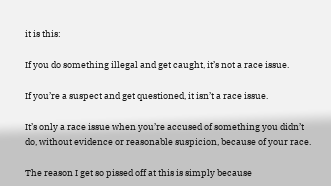it is this:

If you do something illegal and get caught, it’s not a race issue.

If you’re a suspect and get questioned, it isn’t a race issue.

It’s only a race issue when you’re accused of something you didn’t do, without evidence or reasonable suspicion, because of your race.

The reason I get so pissed off at this is simply because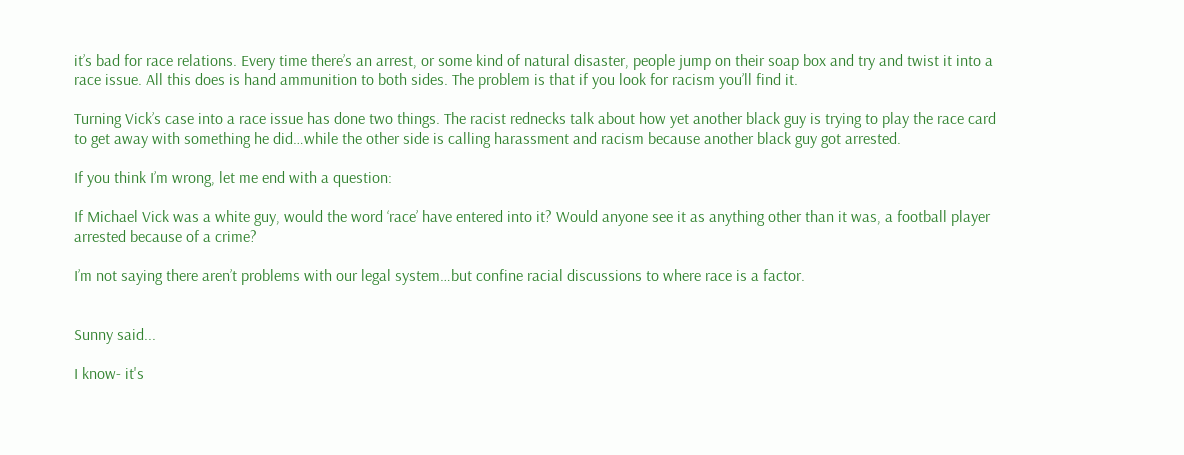it’s bad for race relations. Every time there’s an arrest, or some kind of natural disaster, people jump on their soap box and try and twist it into a race issue. All this does is hand ammunition to both sides. The problem is that if you look for racism you’ll find it.

Turning Vick’s case into a race issue has done two things. The racist rednecks talk about how yet another black guy is trying to play the race card to get away with something he did…while the other side is calling harassment and racism because another black guy got arrested.

If you think I’m wrong, let me end with a question:

If Michael Vick was a white guy, would the word ‘race’ have entered into it? Would anyone see it as anything other than it was, a football player arrested because of a crime?

I’m not saying there aren’t problems with our legal system…but confine racial discussions to where race is a factor.


Sunny said...

I know- it's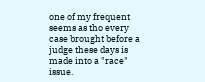one of my frequent seems as tho every case brought before a judge these days is made into a "race" issue.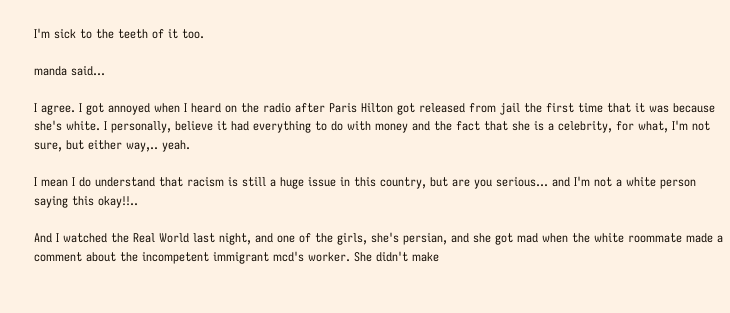I'm sick to the teeth of it too.

manda said...

I agree. I got annoyed when I heard on the radio after Paris Hilton got released from jail the first time that it was because she's white. I personally, believe it had everything to do with money and the fact that she is a celebrity, for what, I'm not sure, but either way,.. yeah.

I mean I do understand that racism is still a huge issue in this country, but are you serious... and I'm not a white person saying this okay!!..

And I watched the Real World last night, and one of the girls, she's persian, and she got mad when the white roommate made a comment about the incompetent immigrant mcd's worker. She didn't make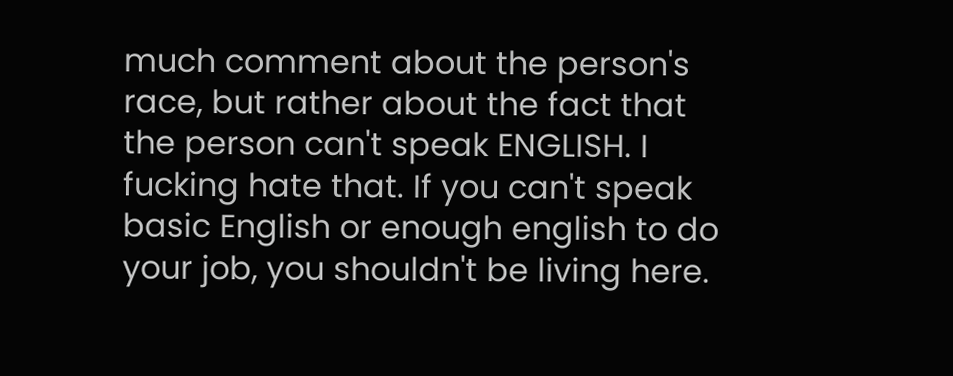much comment about the person's race, but rather about the fact that the person can't speak ENGLISH. I fucking hate that. If you can't speak basic English or enough english to do your job, you shouldn't be living here.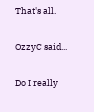That's all.

OzzyC said...

Do I really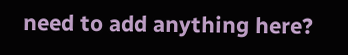need to add anything here?